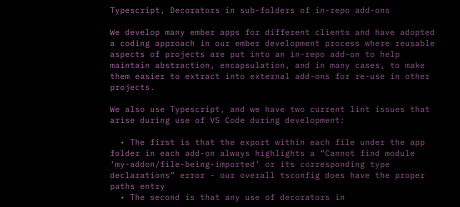Typescript, Decorators in sub-folders of in-repo add-ons

We develop many ember apps for different clients and have adopted a coding approach in our ember development process where reusable aspects of projects are put into an in-repo add-on to help maintain abstraction, encapsulation, and in many cases, to make them easier to extract into external add-ons for re-use in other projects.

We also use Typescript, and we have two current lint issues that arise during use of VS Code during development:

  • The first is that the export within each file under the app folder in each add-on always highlights a “Cannot find module ‘my-addon/file-being-imported’ or its corresponding type declarations” error - our overall tsconfig does have the proper paths entry
  • The second is that any use of decorators in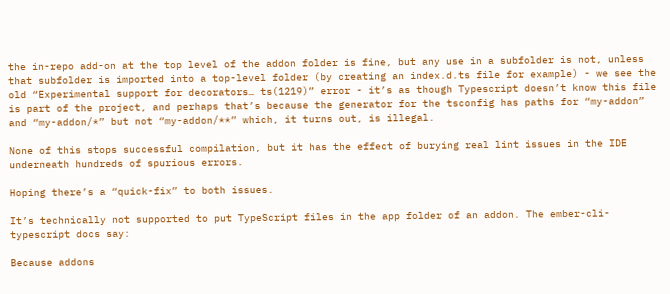the in-repo add-on at the top level of the addon folder is fine, but any use in a subfolder is not, unless that subfolder is imported into a top-level folder (by creating an index.d.ts file for example) - we see the old “Experimental support for decorators… ts(1219)” error - it’s as though Typescript doesn’t know this file is part of the project, and perhaps that’s because the generator for the tsconfig has paths for “my-addon” and “my-addon/*” but not “my-addon/**” which, it turns out, is illegal.

None of this stops successful compilation, but it has the effect of burying real lint issues in the IDE underneath hundreds of spurious errors.

Hoping there’s a “quick-fix” to both issues.

It’s technically not supported to put TypeScript files in the app folder of an addon. The ember-cli-typescript docs say:

Because addons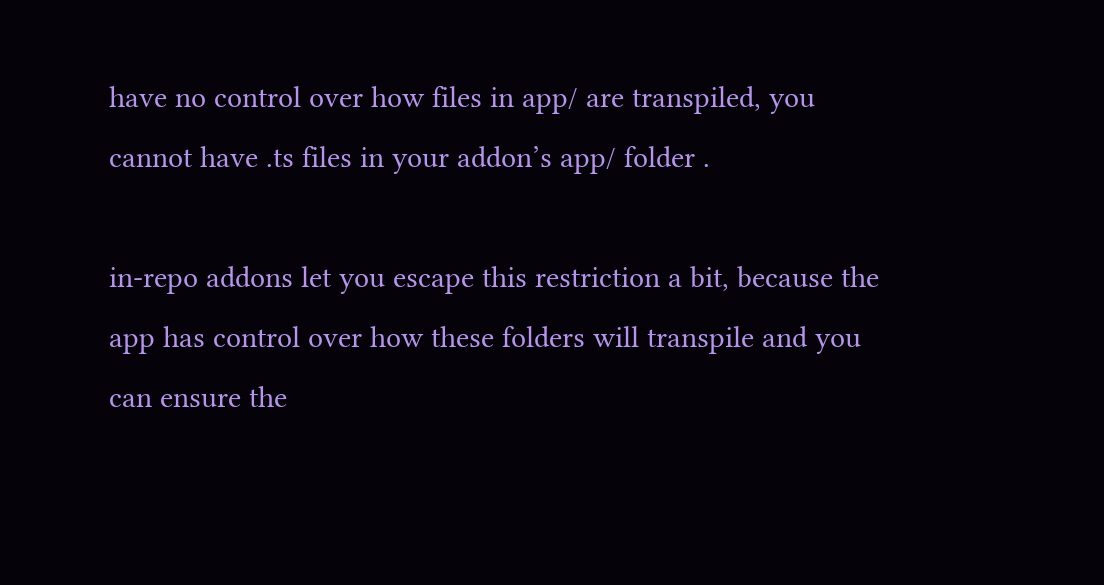have no control over how files in app/ are transpiled, you cannot have .ts files in your addon’s app/ folder .

in-repo addons let you escape this restriction a bit, because the app has control over how these folders will transpile and you can ensure the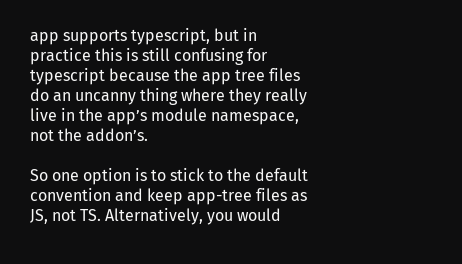app supports typescript, but in practice this is still confusing for typescript because the app tree files do an uncanny thing where they really live in the app’s module namespace, not the addon’s.

So one option is to stick to the default convention and keep app-tree files as JS, not TS. Alternatively, you would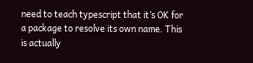need to teach typescript that it’s OK for a package to resolve its own name. This is actually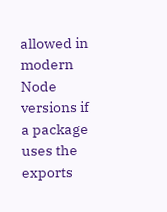allowed in modern Node versions if a package uses the exports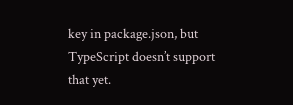key in package.json, but TypeScript doesn’t support that yet.